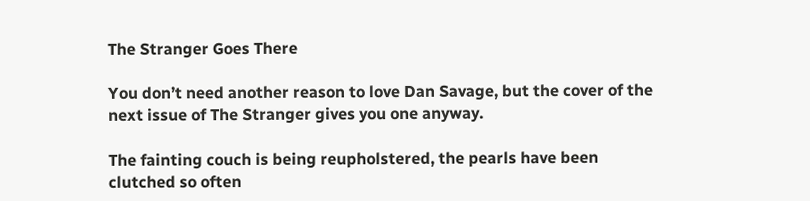The Stranger Goes There

You don’t need another reason to love Dan Savage, but the cover of the next issue of The Stranger gives you one anyway.

The fainting couch is being reupholstered, the pearls have been clutched so often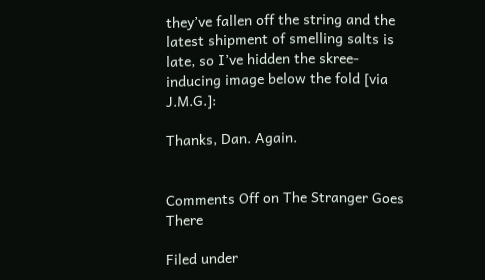they’ve fallen off the string and the latest shipment of smelling salts is late, so I’ve hidden the skree-inducing image below the fold [via J.M.G.]:

Thanks, Dan. Again.


Comments Off on The Stranger Goes There

Filed under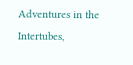Adventures in the Intertubes,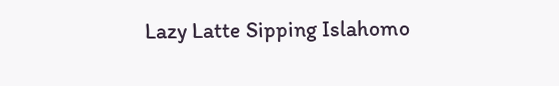Lazy Latte Sipping Islahomo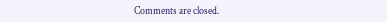Comments are closed.